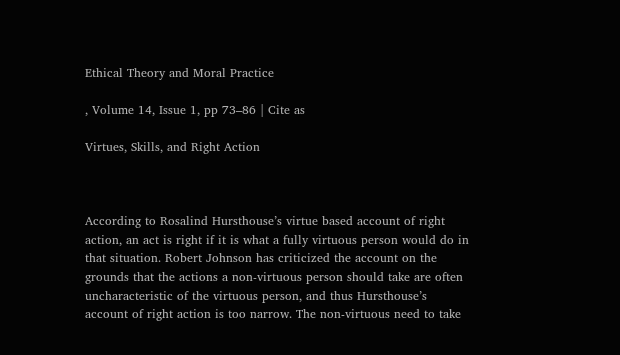Ethical Theory and Moral Practice

, Volume 14, Issue 1, pp 73–86 | Cite as

Virtues, Skills, and Right Action



According to Rosalind Hursthouse’s virtue based account of right action, an act is right if it is what a fully virtuous person would do in that situation. Robert Johnson has criticized the account on the grounds that the actions a non-virtuous person should take are often uncharacteristic of the virtuous person, and thus Hursthouse’s account of right action is too narrow. The non-virtuous need to take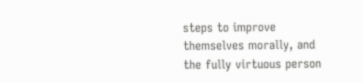steps to improve themselves morally, and the fully virtuous person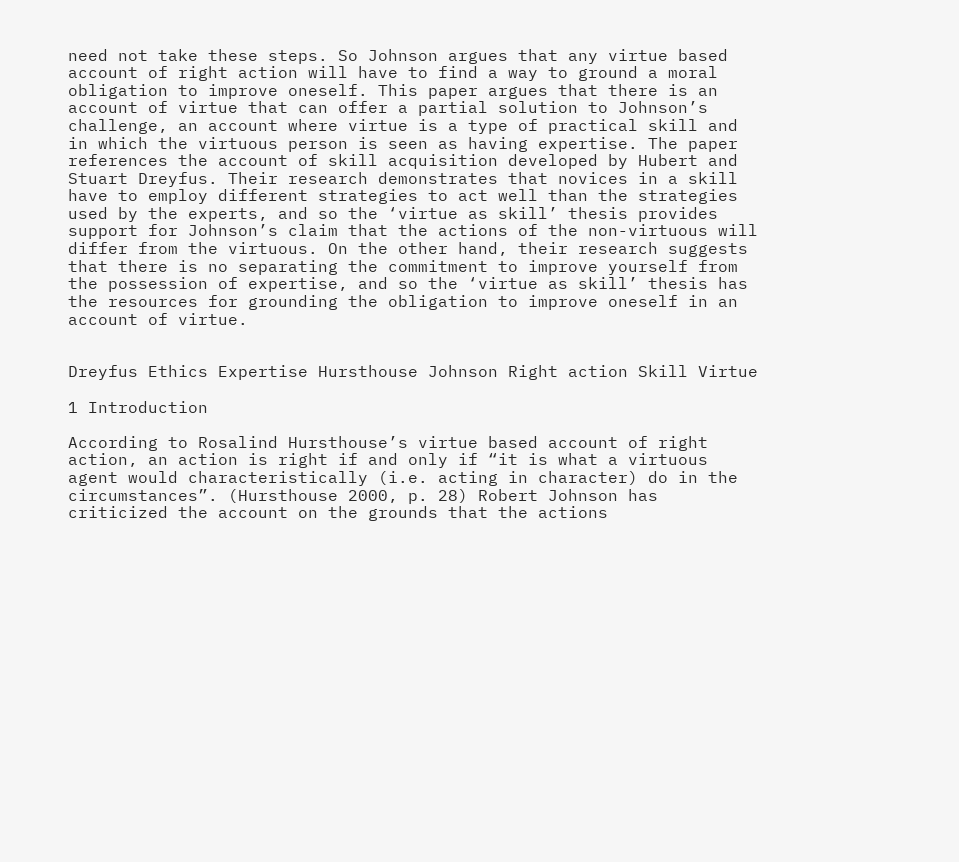need not take these steps. So Johnson argues that any virtue based account of right action will have to find a way to ground a moral obligation to improve oneself. This paper argues that there is an account of virtue that can offer a partial solution to Johnson’s challenge, an account where virtue is a type of practical skill and in which the virtuous person is seen as having expertise. The paper references the account of skill acquisition developed by Hubert and Stuart Dreyfus. Their research demonstrates that novices in a skill have to employ different strategies to act well than the strategies used by the experts, and so the ‘virtue as skill’ thesis provides support for Johnson’s claim that the actions of the non-virtuous will differ from the virtuous. On the other hand, their research suggests that there is no separating the commitment to improve yourself from the possession of expertise, and so the ‘virtue as skill’ thesis has the resources for grounding the obligation to improve oneself in an account of virtue.


Dreyfus Ethics Expertise Hursthouse Johnson Right action Skill Virtue

1 Introduction

According to Rosalind Hursthouse’s virtue based account of right action, an action is right if and only if “it is what a virtuous agent would characteristically (i.e. acting in character) do in the circumstances”. (Hursthouse 2000, p. 28) Robert Johnson has criticized the account on the grounds that the actions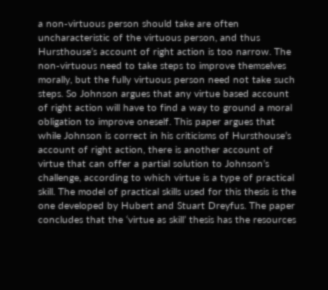a non-virtuous person should take are often uncharacteristic of the virtuous person, and thus Hursthouse’s account of right action is too narrow. The non-virtuous need to take steps to improve themselves morally, but the fully virtuous person need not take such steps. So Johnson argues that any virtue based account of right action will have to find a way to ground a moral obligation to improve oneself. This paper argues that while Johnson is correct in his criticisms of Hursthouse’s account of right action, there is another account of virtue that can offer a partial solution to Johnson’s challenge, according to which virtue is a type of practical skill. The model of practical skills used for this thesis is the one developed by Hubert and Stuart Dreyfus. The paper concludes that the ‘virtue as skill’ thesis has the resources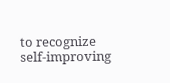to recognize self-improving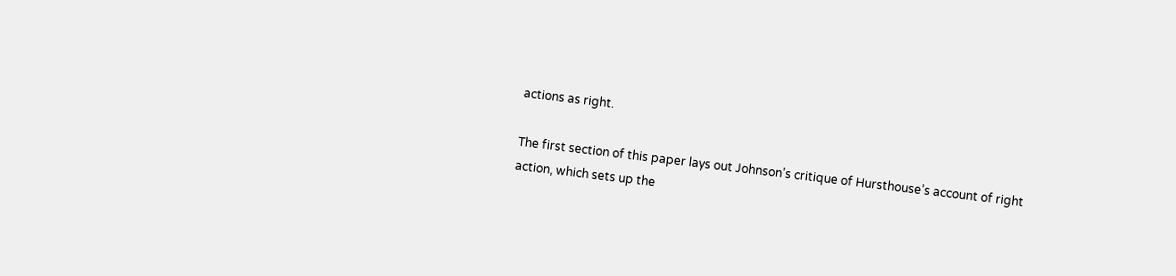actions as right.

The first section of this paper lays out Johnson’s critique of Hursthouse’s account of right action, which sets up the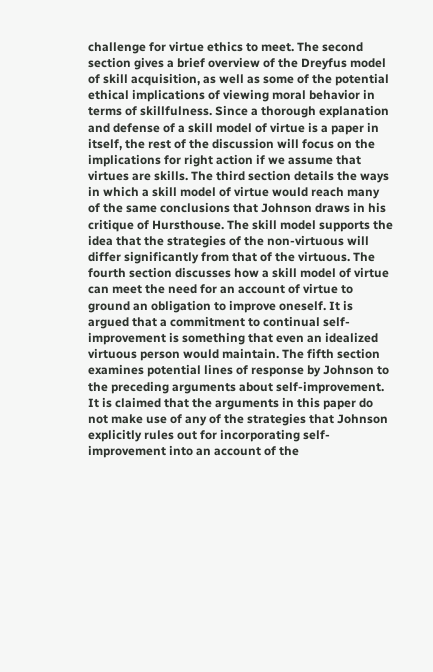challenge for virtue ethics to meet. The second section gives a brief overview of the Dreyfus model of skill acquisition, as well as some of the potential ethical implications of viewing moral behavior in terms of skillfulness. Since a thorough explanation and defense of a skill model of virtue is a paper in itself, the rest of the discussion will focus on the implications for right action if we assume that virtues are skills. The third section details the ways in which a skill model of virtue would reach many of the same conclusions that Johnson draws in his critique of Hursthouse. The skill model supports the idea that the strategies of the non-virtuous will differ significantly from that of the virtuous. The fourth section discusses how a skill model of virtue can meet the need for an account of virtue to ground an obligation to improve oneself. It is argued that a commitment to continual self-improvement is something that even an idealized virtuous person would maintain. The fifth section examines potential lines of response by Johnson to the preceding arguments about self-improvement. It is claimed that the arguments in this paper do not make use of any of the strategies that Johnson explicitly rules out for incorporating self-improvement into an account of the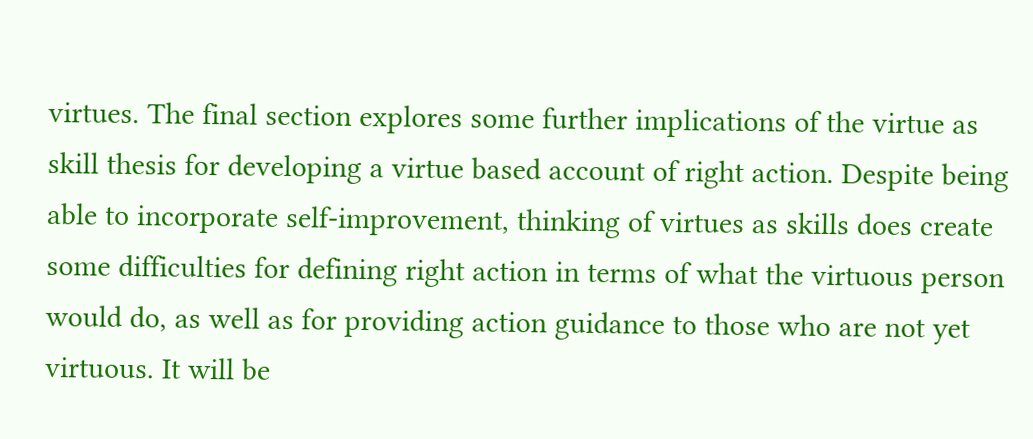virtues. The final section explores some further implications of the virtue as skill thesis for developing a virtue based account of right action. Despite being able to incorporate self-improvement, thinking of virtues as skills does create some difficulties for defining right action in terms of what the virtuous person would do, as well as for providing action guidance to those who are not yet virtuous. It will be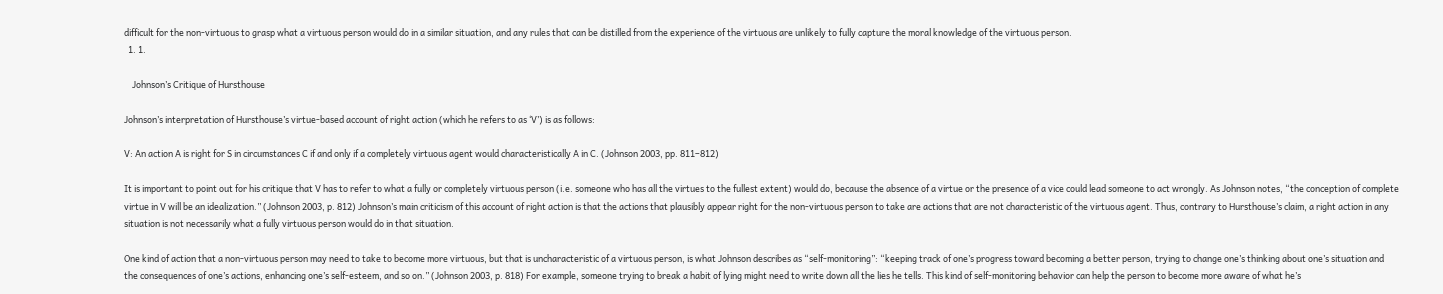difficult for the non-virtuous to grasp what a virtuous person would do in a similar situation, and any rules that can be distilled from the experience of the virtuous are unlikely to fully capture the moral knowledge of the virtuous person.
  1. 1.

    Johnson’s Critique of Hursthouse

Johnson’s interpretation of Hursthouse’s virtue-based account of right action (which he refers to as ‘V’) is as follows:

V: An action A is right for S in circumstances C if and only if a completely virtuous agent would characteristically A in C. (Johnson 2003, pp. 811–812)

It is important to point out for his critique that V has to refer to what a fully or completely virtuous person (i.e. someone who has all the virtues to the fullest extent) would do, because the absence of a virtue or the presence of a vice could lead someone to act wrongly. As Johnson notes, “the conception of complete virtue in V will be an idealization.” (Johnson 2003, p. 812) Johnson’s main criticism of this account of right action is that the actions that plausibly appear right for the non-virtuous person to take are actions that are not characteristic of the virtuous agent. Thus, contrary to Hursthouse’s claim, a right action in any situation is not necessarily what a fully virtuous person would do in that situation.

One kind of action that a non-virtuous person may need to take to become more virtuous, but that is uncharacteristic of a virtuous person, is what Johnson describes as “self-monitoring”: “keeping track of one’s progress toward becoming a better person, trying to change one’s thinking about one’s situation and the consequences of one’s actions, enhancing one’s self-esteem, and so on.” (Johnson 2003, p. 818) For example, someone trying to break a habit of lying might need to write down all the lies he tells. This kind of self-monitoring behavior can help the person to become more aware of what he’s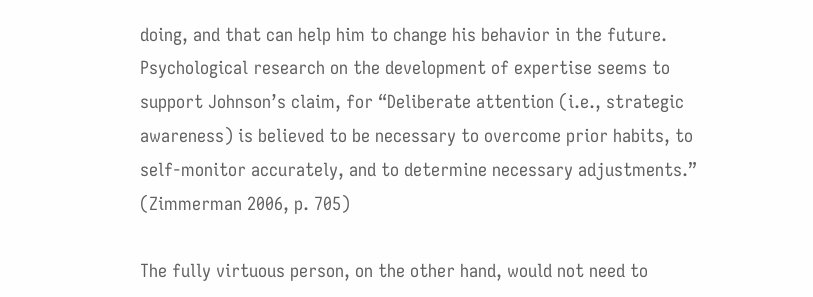doing, and that can help him to change his behavior in the future. Psychological research on the development of expertise seems to support Johnson’s claim, for “Deliberate attention (i.e., strategic awareness) is believed to be necessary to overcome prior habits, to self-monitor accurately, and to determine necessary adjustments.” (Zimmerman 2006, p. 705)

The fully virtuous person, on the other hand, would not need to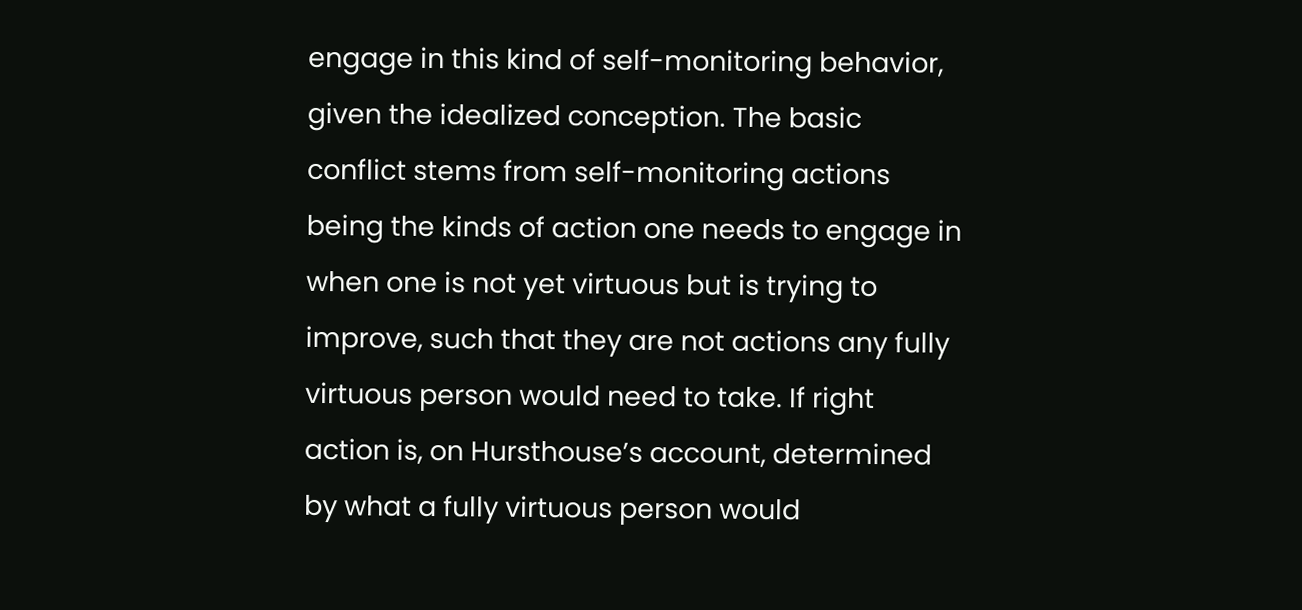engage in this kind of self-monitoring behavior, given the idealized conception. The basic conflict stems from self-monitoring actions being the kinds of action one needs to engage in when one is not yet virtuous but is trying to improve, such that they are not actions any fully virtuous person would need to take. If right action is, on Hursthouse’s account, determined by what a fully virtuous person would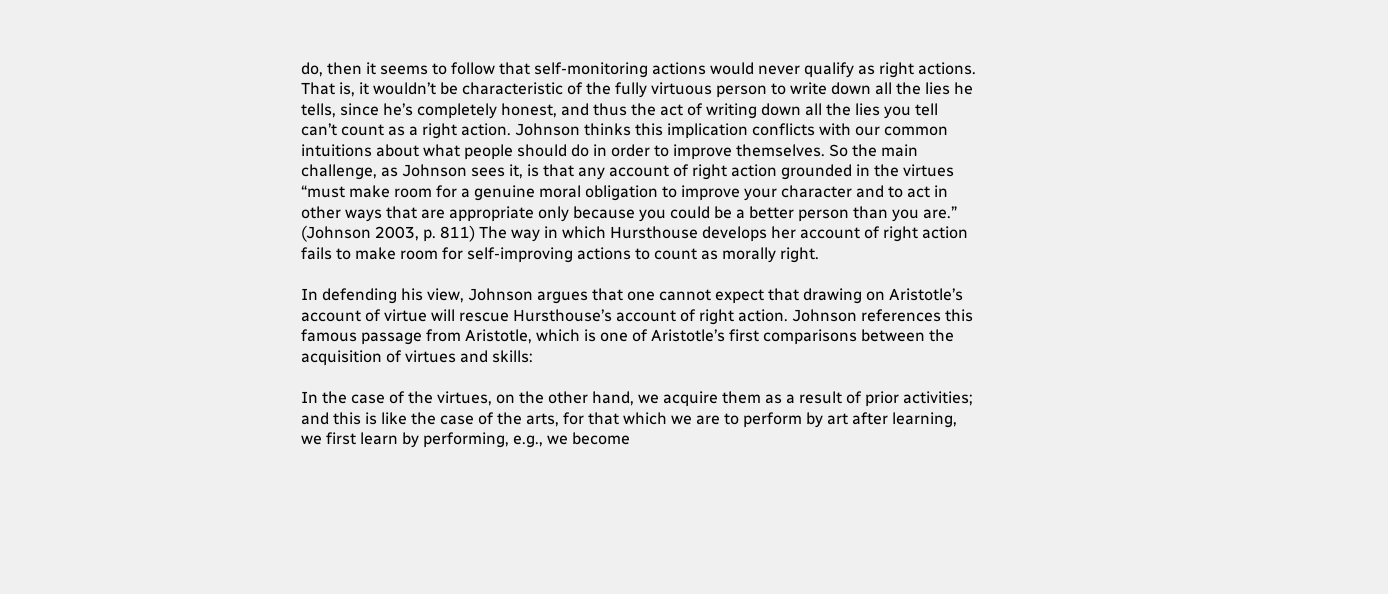do, then it seems to follow that self-monitoring actions would never qualify as right actions. That is, it wouldn’t be characteristic of the fully virtuous person to write down all the lies he tells, since he’s completely honest, and thus the act of writing down all the lies you tell can’t count as a right action. Johnson thinks this implication conflicts with our common intuitions about what people should do in order to improve themselves. So the main challenge, as Johnson sees it, is that any account of right action grounded in the virtues “must make room for a genuine moral obligation to improve your character and to act in other ways that are appropriate only because you could be a better person than you are.” (Johnson 2003, p. 811) The way in which Hursthouse develops her account of right action fails to make room for self-improving actions to count as morally right.

In defending his view, Johnson argues that one cannot expect that drawing on Aristotle’s account of virtue will rescue Hursthouse’s account of right action. Johnson references this famous passage from Aristotle, which is one of Aristotle’s first comparisons between the acquisition of virtues and skills:

In the case of the virtues, on the other hand, we acquire them as a result of prior activities; and this is like the case of the arts, for that which we are to perform by art after learning, we first learn by performing, e.g., we become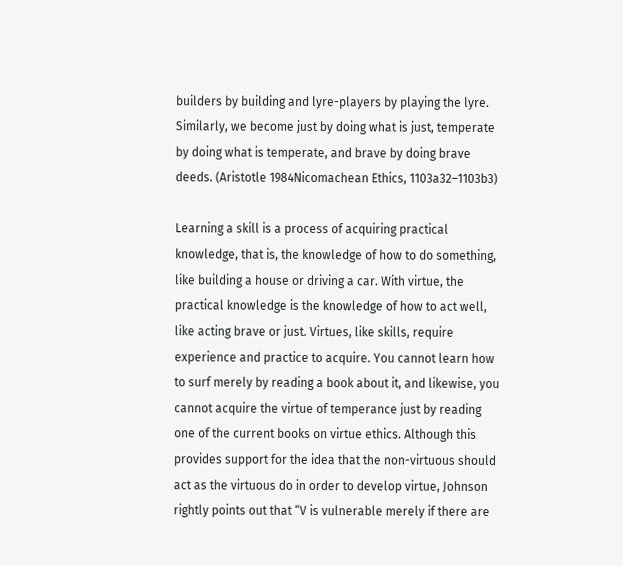builders by building and lyre-players by playing the lyre. Similarly, we become just by doing what is just, temperate by doing what is temperate, and brave by doing brave deeds. (Aristotle 1984Nicomachean Ethics, 1103a32–1103b3)

Learning a skill is a process of acquiring practical knowledge, that is, the knowledge of how to do something, like building a house or driving a car. With virtue, the practical knowledge is the knowledge of how to act well, like acting brave or just. Virtues, like skills, require experience and practice to acquire. You cannot learn how to surf merely by reading a book about it, and likewise, you cannot acquire the virtue of temperance just by reading one of the current books on virtue ethics. Although this provides support for the idea that the non-virtuous should act as the virtuous do in order to develop virtue, Johnson rightly points out that “V is vulnerable merely if there are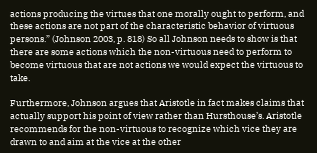actions producing the virtues that one morally ought to perform, and these actions are not part of the characteristic behavior of virtuous persons.” (Johnson 2003, p. 818) So all Johnson needs to show is that there are some actions which the non-virtuous need to perform to become virtuous that are not actions we would expect the virtuous to take.

Furthermore, Johnson argues that Aristotle in fact makes claims that actually support his point of view rather than Hursthouse’s. Aristotle recommends for the non-virtuous to recognize which vice they are drawn to and aim at the vice at the other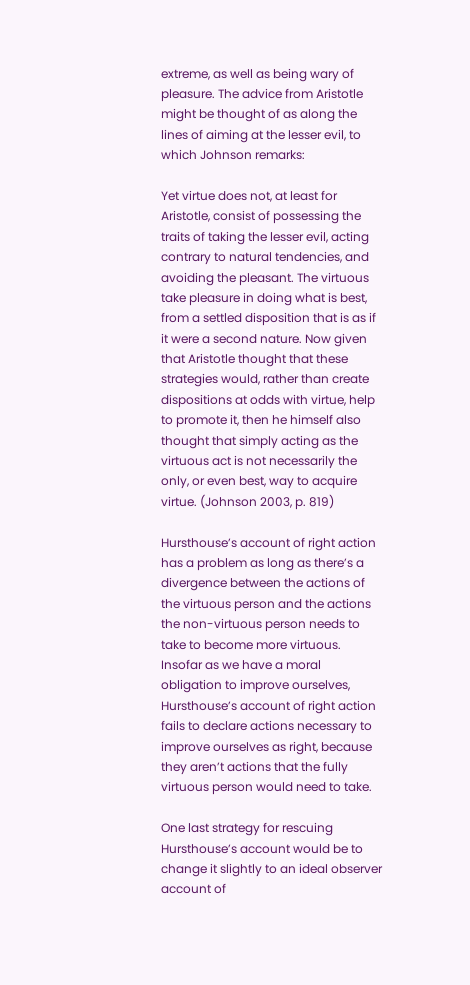extreme, as well as being wary of pleasure. The advice from Aristotle might be thought of as along the lines of aiming at the lesser evil, to which Johnson remarks:

Yet virtue does not, at least for Aristotle, consist of possessing the traits of taking the lesser evil, acting contrary to natural tendencies, and avoiding the pleasant. The virtuous take pleasure in doing what is best, from a settled disposition that is as if it were a second nature. Now given that Aristotle thought that these strategies would, rather than create dispositions at odds with virtue, help to promote it, then he himself also thought that simply acting as the virtuous act is not necessarily the only, or even best, way to acquire virtue. (Johnson 2003, p. 819)

Hursthouse’s account of right action has a problem as long as there’s a divergence between the actions of the virtuous person and the actions the non-virtuous person needs to take to become more virtuous. Insofar as we have a moral obligation to improve ourselves, Hursthouse’s account of right action fails to declare actions necessary to improve ourselves as right, because they aren’t actions that the fully virtuous person would need to take.

One last strategy for rescuing Hursthouse’s account would be to change it slightly to an ideal observer account of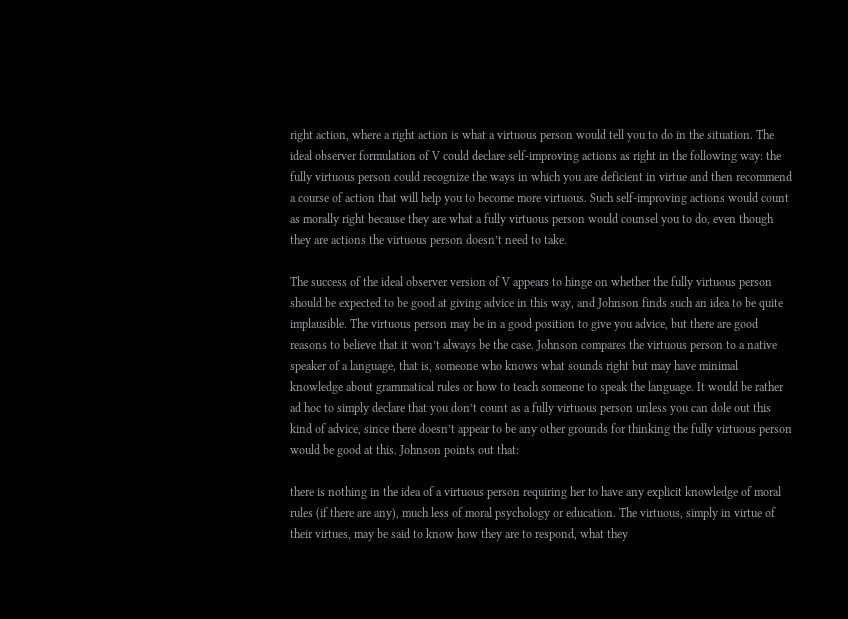right action, where a right action is what a virtuous person would tell you to do in the situation. The ideal observer formulation of V could declare self-improving actions as right in the following way: the fully virtuous person could recognize the ways in which you are deficient in virtue and then recommend a course of action that will help you to become more virtuous. Such self-improving actions would count as morally right because they are what a fully virtuous person would counsel you to do, even though they are actions the virtuous person doesn’t need to take.

The success of the ideal observer version of V appears to hinge on whether the fully virtuous person should be expected to be good at giving advice in this way, and Johnson finds such an idea to be quite implausible. The virtuous person may be in a good position to give you advice, but there are good reasons to believe that it won’t always be the case. Johnson compares the virtuous person to a native speaker of a language, that is, someone who knows what sounds right but may have minimal knowledge about grammatical rules or how to teach someone to speak the language. It would be rather ad hoc to simply declare that you don’t count as a fully virtuous person unless you can dole out this kind of advice, since there doesn’t appear to be any other grounds for thinking the fully virtuous person would be good at this. Johnson points out that:

there is nothing in the idea of a virtuous person requiring her to have any explicit knowledge of moral rules (if there are any), much less of moral psychology or education. The virtuous, simply in virtue of their virtues, may be said to know how they are to respond, what they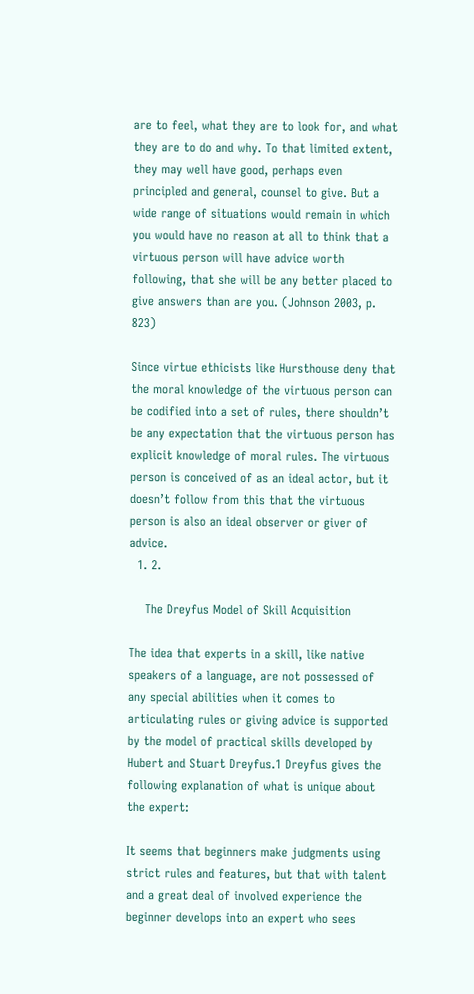are to feel, what they are to look for, and what they are to do and why. To that limited extent, they may well have good, perhaps even principled and general, counsel to give. But a wide range of situations would remain in which you would have no reason at all to think that a virtuous person will have advice worth following, that she will be any better placed to give answers than are you. (Johnson 2003, p. 823)

Since virtue ethicists like Hursthouse deny that the moral knowledge of the virtuous person can be codified into a set of rules, there shouldn’t be any expectation that the virtuous person has explicit knowledge of moral rules. The virtuous person is conceived of as an ideal actor, but it doesn’t follow from this that the virtuous person is also an ideal observer or giver of advice.
  1. 2.

    The Dreyfus Model of Skill Acquisition

The idea that experts in a skill, like native speakers of a language, are not possessed of any special abilities when it comes to articulating rules or giving advice is supported by the model of practical skills developed by Hubert and Stuart Dreyfus.1 Dreyfus gives the following explanation of what is unique about the expert:

It seems that beginners make judgments using strict rules and features, but that with talent and a great deal of involved experience the beginner develops into an expert who sees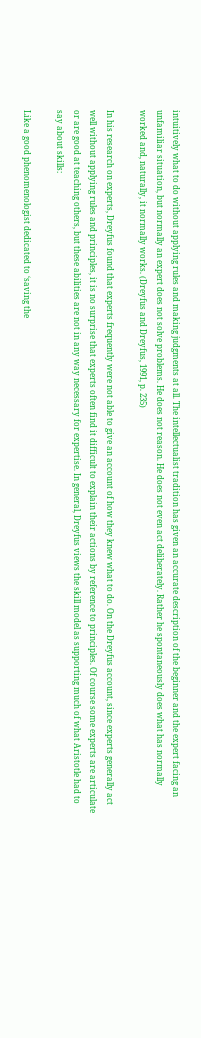intuitively what to do without applying rules and making judgments at all. The intellectualist tradition has given an accurate description of the beginner and the expert facing an unfamiliar situation, but normally an expert does not solve problems. He does not reason. He does not even act deliberately. Rather he spontaneously does what has normally worked and, naturally, it normally works. (Dreyfus and Dreyfus, 1991, p. 235)

In his research on experts, Dreyfus found that experts frequently were not able to give an account of how they knew what to do. On the Dreyfus account, since experts generally act well without applying rules and principles, it is no surprise that experts often find it difficult to explain their actions by reference to principles. Of course some experts are articulate or are good at teaching others, but these abilities are not in any way necessary for expertise. In general, Dreyfus views the skill model as supporting much of what Aristotle had to say about skills:

Like a good phenomenologist dedicated to ‘saving the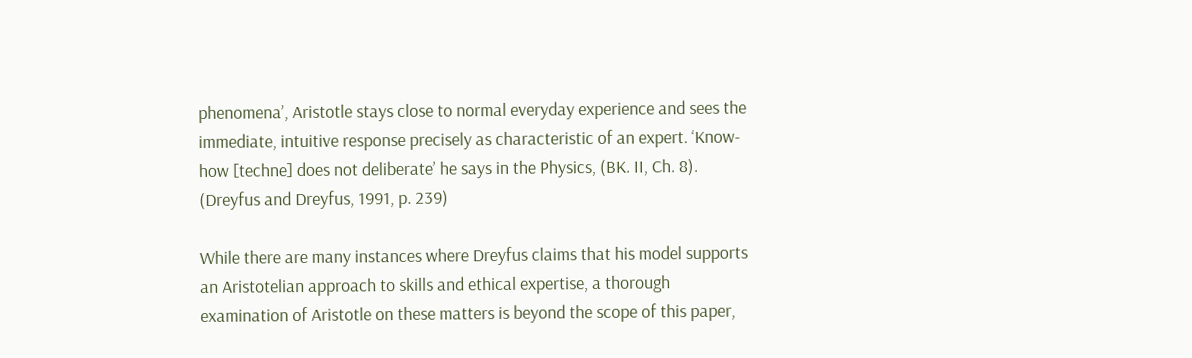phenomena’, Aristotle stays close to normal everyday experience and sees the immediate, intuitive response precisely as characteristic of an expert. ‘Know-how [techne] does not deliberate’ he says in the Physics, (BK. II, Ch. 8). (Dreyfus and Dreyfus, 1991, p. 239)

While there are many instances where Dreyfus claims that his model supports an Aristotelian approach to skills and ethical expertise, a thorough examination of Aristotle on these matters is beyond the scope of this paper,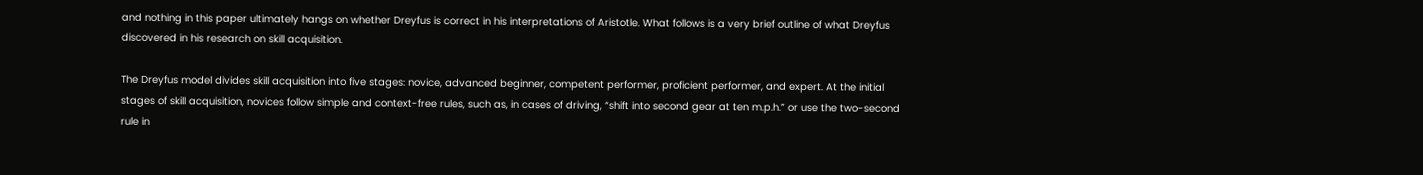and nothing in this paper ultimately hangs on whether Dreyfus is correct in his interpretations of Aristotle. What follows is a very brief outline of what Dreyfus discovered in his research on skill acquisition.

The Dreyfus model divides skill acquisition into five stages: novice, advanced beginner, competent performer, proficient performer, and expert. At the initial stages of skill acquisition, novices follow simple and context-free rules, such as, in cases of driving, “shift into second gear at ten m.p.h.” or use the two-second rule in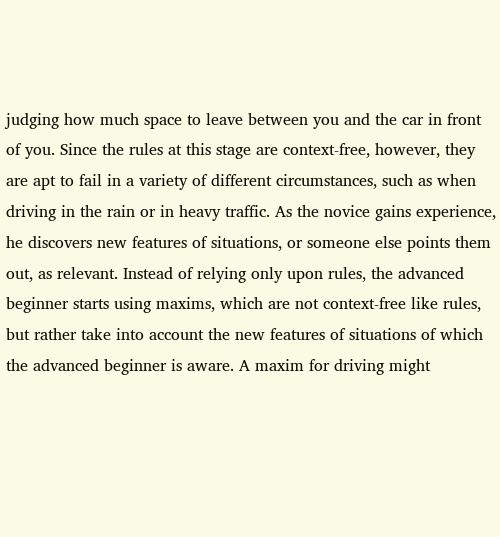judging how much space to leave between you and the car in front of you. Since the rules at this stage are context-free, however, they are apt to fail in a variety of different circumstances, such as when driving in the rain or in heavy traffic. As the novice gains experience, he discovers new features of situations, or someone else points them out, as relevant. Instead of relying only upon rules, the advanced beginner starts using maxims, which are not context-free like rules, but rather take into account the new features of situations of which the advanced beginner is aware. A maxim for driving might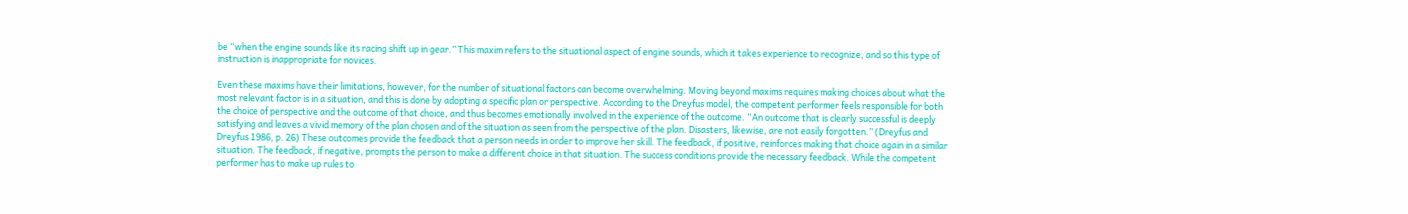be “when the engine sounds like its racing shift up in gear.” This maxim refers to the situational aspect of engine sounds, which it takes experience to recognize, and so this type of instruction is inappropriate for novices.

Even these maxims have their limitations, however, for the number of situational factors can become overwhelming. Moving beyond maxims requires making choices about what the most relevant factor is in a situation, and this is done by adopting a specific plan or perspective. According to the Dreyfus model, the competent performer feels responsible for both the choice of perspective and the outcome of that choice, and thus becomes emotionally involved in the experience of the outcome. “An outcome that is clearly successful is deeply satisfying and leaves a vivid memory of the plan chosen and of the situation as seen from the perspective of the plan. Disasters, likewise, are not easily forgotten.” (Dreyfus and Dreyfus 1986, p. 26) These outcomes provide the feedback that a person needs in order to improve her skill. The feedback, if positive, reinforces making that choice again in a similar situation. The feedback, if negative, prompts the person to make a different choice in that situation. The success conditions provide the necessary feedback. While the competent performer has to make up rules to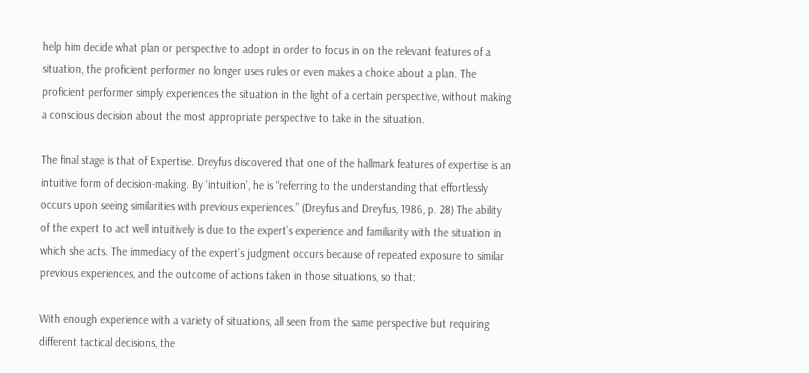help him decide what plan or perspective to adopt in order to focus in on the relevant features of a situation, the proficient performer no longer uses rules or even makes a choice about a plan. The proficient performer simply experiences the situation in the light of a certain perspective, without making a conscious decision about the most appropriate perspective to take in the situation.

The final stage is that of Expertise. Dreyfus discovered that one of the hallmark features of expertise is an intuitive form of decision-making. By ‘intuition’, he is “referring to the understanding that effortlessly occurs upon seeing similarities with previous experiences.” (Dreyfus and Dreyfus, 1986, p. 28) The ability of the expert to act well intuitively is due to the expert’s experience and familiarity with the situation in which she acts. The immediacy of the expert’s judgment occurs because of repeated exposure to similar previous experiences, and the outcome of actions taken in those situations, so that:

With enough experience with a variety of situations, all seen from the same perspective but requiring different tactical decisions, the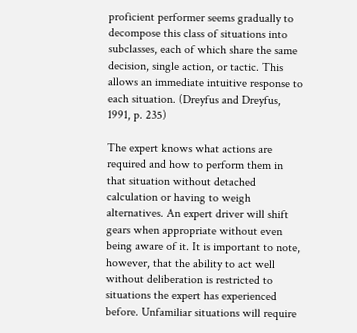proficient performer seems gradually to decompose this class of situations into subclasses, each of which share the same decision, single action, or tactic. This allows an immediate intuitive response to each situation. (Dreyfus and Dreyfus, 1991, p. 235)

The expert knows what actions are required and how to perform them in that situation without detached calculation or having to weigh alternatives. An expert driver will shift gears when appropriate without even being aware of it. It is important to note, however, that the ability to act well without deliberation is restricted to situations the expert has experienced before. Unfamiliar situations will require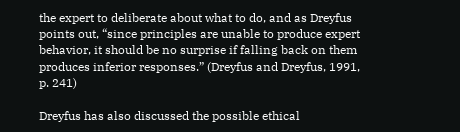the expert to deliberate about what to do, and as Dreyfus points out, “since principles are unable to produce expert behavior, it should be no surprise if falling back on them produces inferior responses.” (Dreyfus and Dreyfus, 1991, p. 241)

Dreyfus has also discussed the possible ethical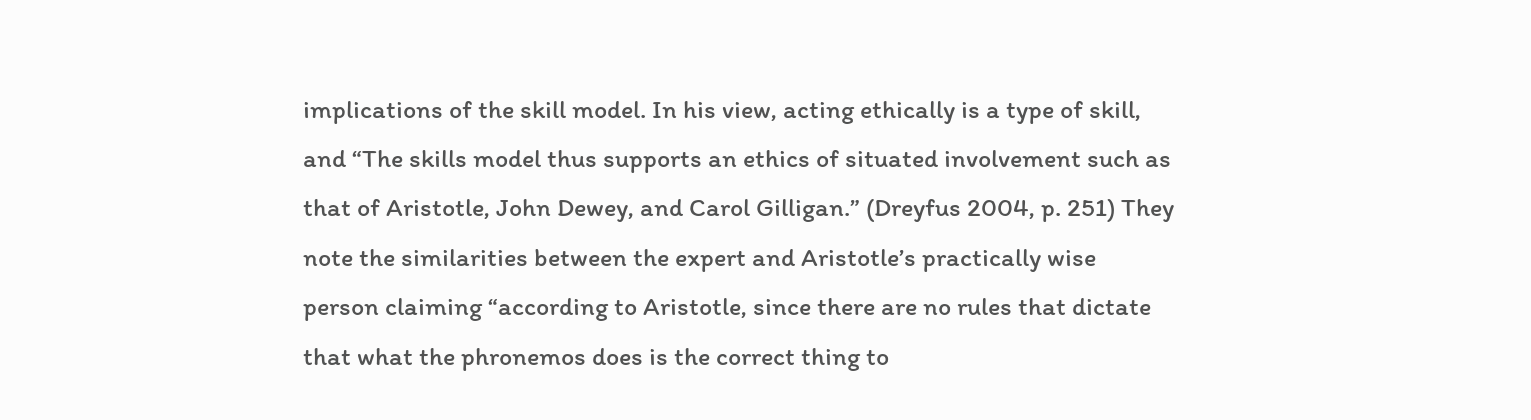implications of the skill model. In his view, acting ethically is a type of skill, and “The skills model thus supports an ethics of situated involvement such as that of Aristotle, John Dewey, and Carol Gilligan.” (Dreyfus 2004, p. 251) They note the similarities between the expert and Aristotle’s practically wise person claiming “according to Aristotle, since there are no rules that dictate that what the phronemos does is the correct thing to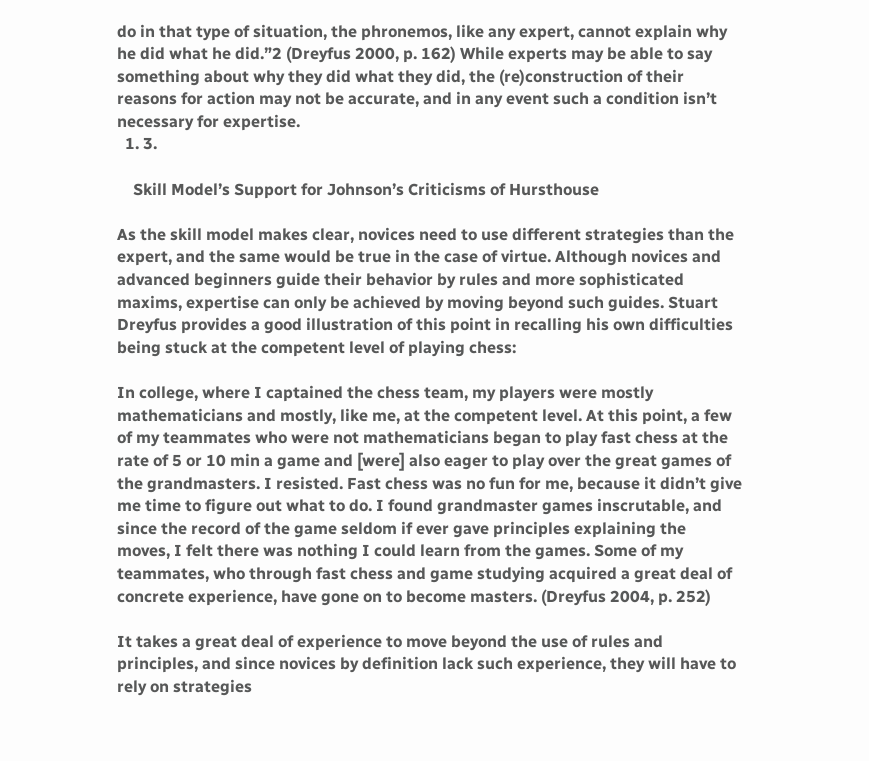do in that type of situation, the phronemos, like any expert, cannot explain why he did what he did.”2 (Dreyfus 2000, p. 162) While experts may be able to say something about why they did what they did, the (re)construction of their reasons for action may not be accurate, and in any event such a condition isn’t necessary for expertise.
  1. 3.

    Skill Model’s Support for Johnson’s Criticisms of Hursthouse

As the skill model makes clear, novices need to use different strategies than the expert, and the same would be true in the case of virtue. Although novices and advanced beginners guide their behavior by rules and more sophisticated maxims, expertise can only be achieved by moving beyond such guides. Stuart Dreyfus provides a good illustration of this point in recalling his own difficulties being stuck at the competent level of playing chess:

In college, where I captained the chess team, my players were mostly mathematicians and mostly, like me, at the competent level. At this point, a few of my teammates who were not mathematicians began to play fast chess at the rate of 5 or 10 min a game and [were] also eager to play over the great games of the grandmasters. I resisted. Fast chess was no fun for me, because it didn’t give me time to figure out what to do. I found grandmaster games inscrutable, and since the record of the game seldom if ever gave principles explaining the moves, I felt there was nothing I could learn from the games. Some of my teammates, who through fast chess and game studying acquired a great deal of concrete experience, have gone on to become masters. (Dreyfus 2004, p. 252)

It takes a great deal of experience to move beyond the use of rules and principles, and since novices by definition lack such experience, they will have to rely on strategies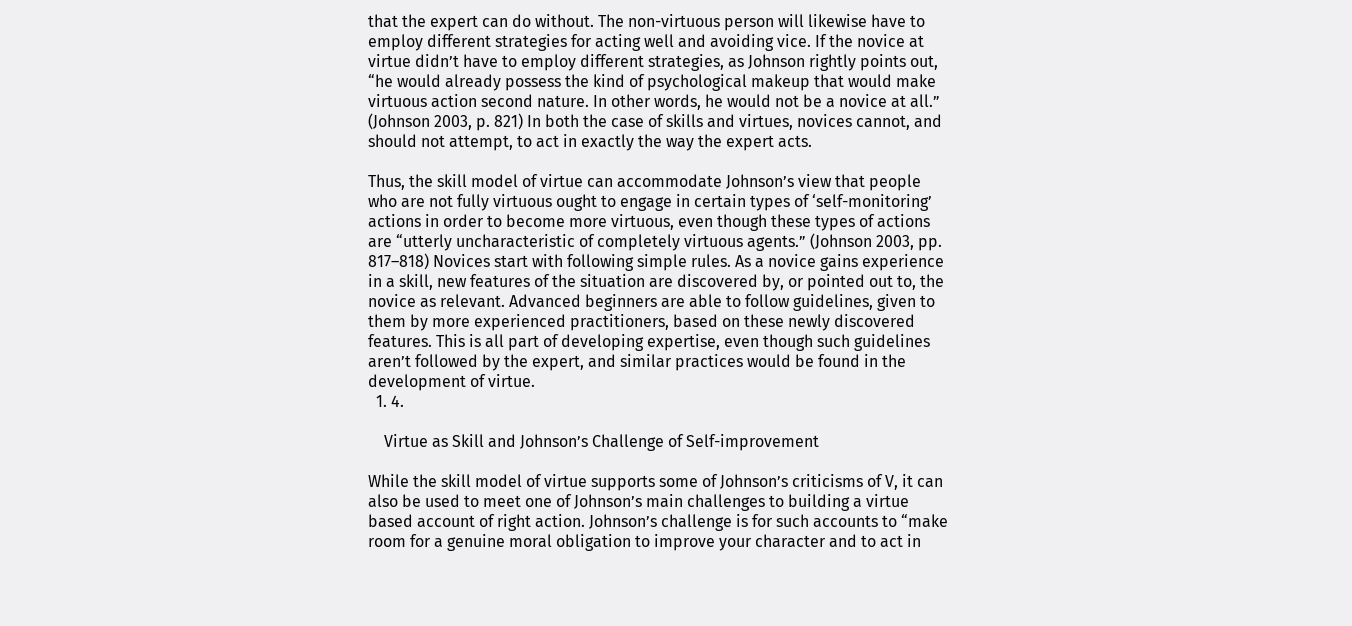that the expert can do without. The non-virtuous person will likewise have to employ different strategies for acting well and avoiding vice. If the novice at virtue didn’t have to employ different strategies, as Johnson rightly points out, “he would already possess the kind of psychological makeup that would make virtuous action second nature. In other words, he would not be a novice at all.” (Johnson 2003, p. 821) In both the case of skills and virtues, novices cannot, and should not attempt, to act in exactly the way the expert acts.

Thus, the skill model of virtue can accommodate Johnson’s view that people who are not fully virtuous ought to engage in certain types of ‘self-monitoring’ actions in order to become more virtuous, even though these types of actions are “utterly uncharacteristic of completely virtuous agents.” (Johnson 2003, pp. 817–818) Novices start with following simple rules. As a novice gains experience in a skill, new features of the situation are discovered by, or pointed out to, the novice as relevant. Advanced beginners are able to follow guidelines, given to them by more experienced practitioners, based on these newly discovered features. This is all part of developing expertise, even though such guidelines aren’t followed by the expert, and similar practices would be found in the development of virtue.
  1. 4.

    Virtue as Skill and Johnson’s Challenge of Self-improvement

While the skill model of virtue supports some of Johnson’s criticisms of V, it can also be used to meet one of Johnson’s main challenges to building a virtue based account of right action. Johnson’s challenge is for such accounts to “make room for a genuine moral obligation to improve your character and to act in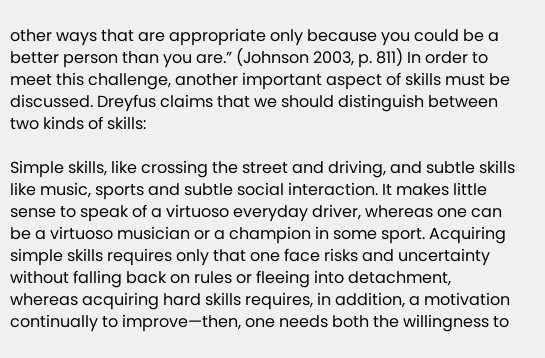other ways that are appropriate only because you could be a better person than you are.” (Johnson 2003, p. 811) In order to meet this challenge, another important aspect of skills must be discussed. Dreyfus claims that we should distinguish between two kinds of skills:

Simple skills, like crossing the street and driving, and subtle skills like music, sports and subtle social interaction. It makes little sense to speak of a virtuoso everyday driver, whereas one can be a virtuoso musician or a champion in some sport. Acquiring simple skills requires only that one face risks and uncertainty without falling back on rules or fleeing into detachment, whereas acquiring hard skills requires, in addition, a motivation continually to improve—then, one needs both the willingness to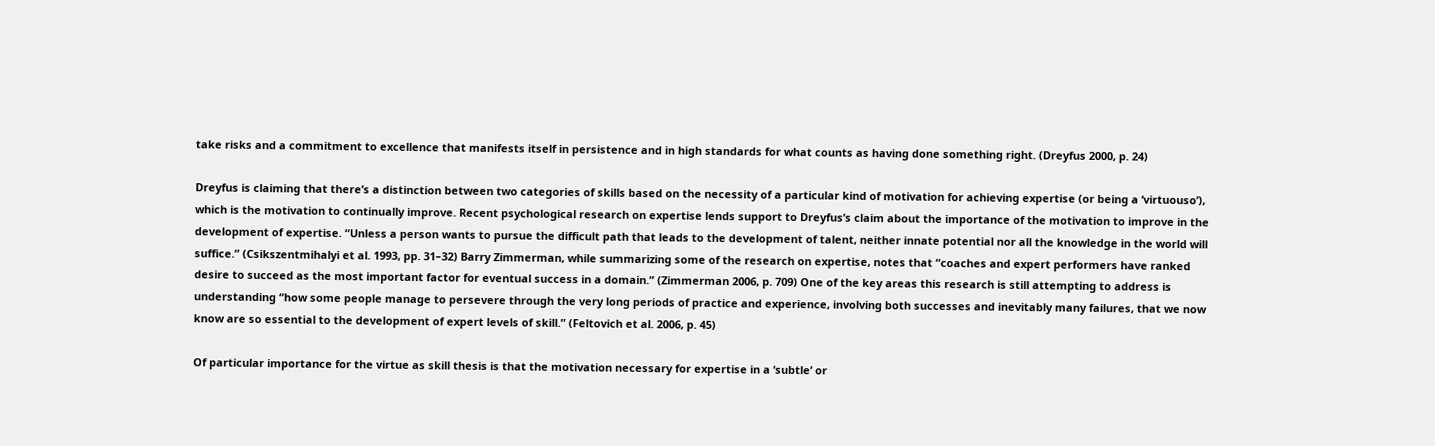take risks and a commitment to excellence that manifests itself in persistence and in high standards for what counts as having done something right. (Dreyfus 2000, p. 24)

Dreyfus is claiming that there’s a distinction between two categories of skills based on the necessity of a particular kind of motivation for achieving expertise (or being a ‘virtuouso’), which is the motivation to continually improve. Recent psychological research on expertise lends support to Dreyfus’s claim about the importance of the motivation to improve in the development of expertise. “Unless a person wants to pursue the difficult path that leads to the development of talent, neither innate potential nor all the knowledge in the world will suffice.” (Csikszentmihalyi et al. 1993, pp. 31–32) Barry Zimmerman, while summarizing some of the research on expertise, notes that “coaches and expert performers have ranked desire to succeed as the most important factor for eventual success in a domain.” (Zimmerman 2006, p. 709) One of the key areas this research is still attempting to address is understanding “how some people manage to persevere through the very long periods of practice and experience, involving both successes and inevitably many failures, that we now know are so essential to the development of expert levels of skill.” (Feltovich et al. 2006, p. 45)

Of particular importance for the virtue as skill thesis is that the motivation necessary for expertise in a ‘subtle’ or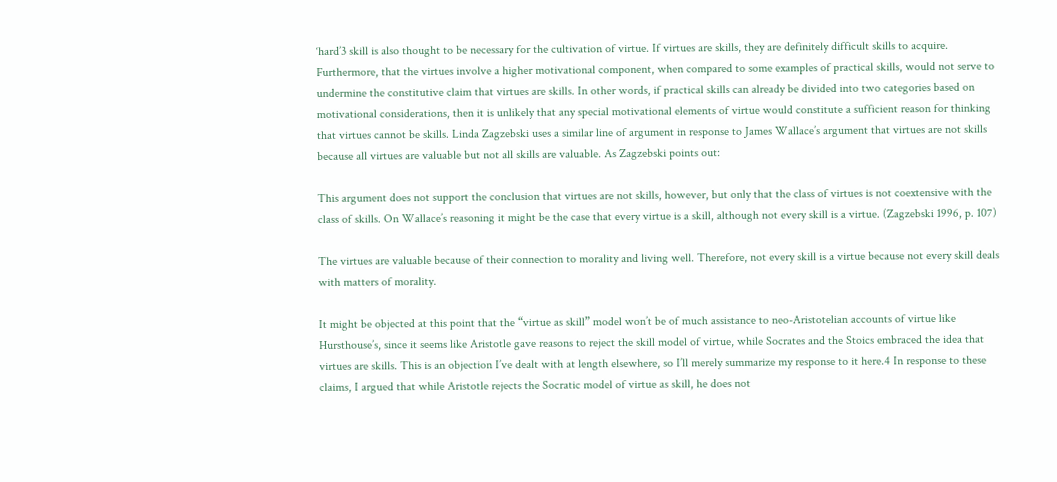‘hard’3 skill is also thought to be necessary for the cultivation of virtue. If virtues are skills, they are definitely difficult skills to acquire. Furthermore, that the virtues involve a higher motivational component, when compared to some examples of practical skills, would not serve to undermine the constitutive claim that virtues are skills. In other words, if practical skills can already be divided into two categories based on motivational considerations, then it is unlikely that any special motivational elements of virtue would constitute a sufficient reason for thinking that virtues cannot be skills. Linda Zagzebski uses a similar line of argument in response to James Wallace’s argument that virtues are not skills because all virtues are valuable but not all skills are valuable. As Zagzebski points out:

This argument does not support the conclusion that virtues are not skills, however, but only that the class of virtues is not coextensive with the class of skills. On Wallace’s reasoning it might be the case that every virtue is a skill, although not every skill is a virtue. (Zagzebski 1996, p. 107)

The virtues are valuable because of their connection to morality and living well. Therefore, not every skill is a virtue because not every skill deals with matters of morality.

It might be objected at this point that the “virtue as skill” model won’t be of much assistance to neo-Aristotelian accounts of virtue like Hursthouse’s, since it seems like Aristotle gave reasons to reject the skill model of virtue, while Socrates and the Stoics embraced the idea that virtues are skills. This is an objection I’ve dealt with at length elsewhere, so I’ll merely summarize my response to it here.4 In response to these claims, I argued that while Aristotle rejects the Socratic model of virtue as skill, he does not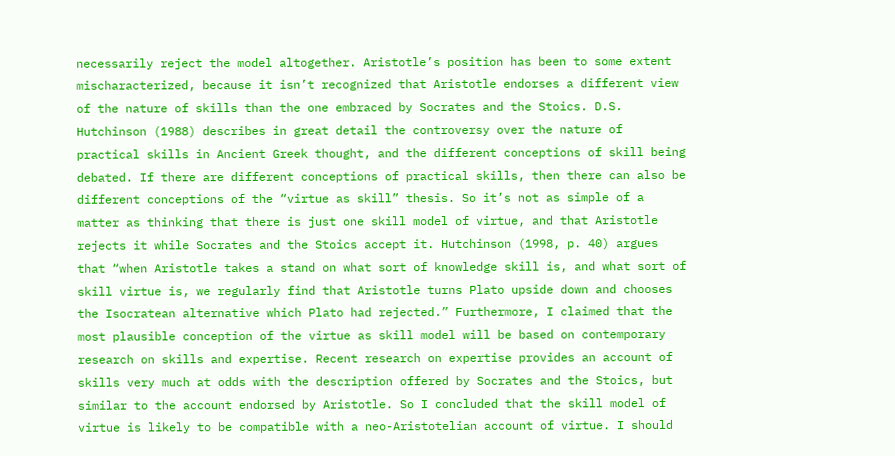necessarily reject the model altogether. Aristotle’s position has been to some extent mischaracterized, because it isn’t recognized that Aristotle endorses a different view of the nature of skills than the one embraced by Socrates and the Stoics. D.S. Hutchinson (1988) describes in great detail the controversy over the nature of practical skills in Ancient Greek thought, and the different conceptions of skill being debated. If there are different conceptions of practical skills, then there can also be different conceptions of the “virtue as skill” thesis. So it’s not as simple of a matter as thinking that there is just one skill model of virtue, and that Aristotle rejects it while Socrates and the Stoics accept it. Hutchinson (1998, p. 40) argues that “when Aristotle takes a stand on what sort of knowledge skill is, and what sort of skill virtue is, we regularly find that Aristotle turns Plato upside down and chooses the Isocratean alternative which Plato had rejected.” Furthermore, I claimed that the most plausible conception of the virtue as skill model will be based on contemporary research on skills and expertise. Recent research on expertise provides an account of skills very much at odds with the description offered by Socrates and the Stoics, but similar to the account endorsed by Aristotle. So I concluded that the skill model of virtue is likely to be compatible with a neo-Aristotelian account of virtue. I should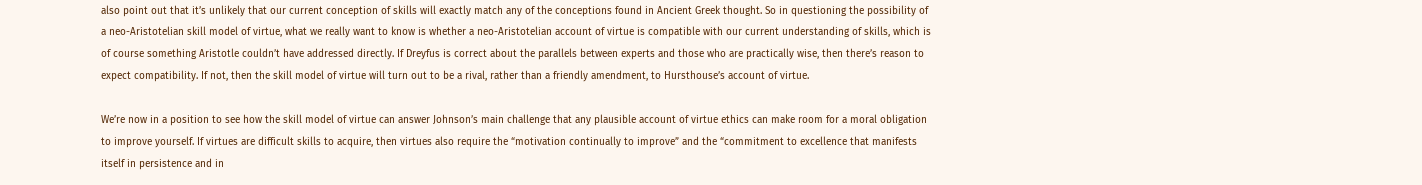also point out that it’s unlikely that our current conception of skills will exactly match any of the conceptions found in Ancient Greek thought. So in questioning the possibility of a neo-Aristotelian skill model of virtue, what we really want to know is whether a neo-Aristotelian account of virtue is compatible with our current understanding of skills, which is of course something Aristotle couldn’t have addressed directly. If Dreyfus is correct about the parallels between experts and those who are practically wise, then there’s reason to expect compatibility. If not, then the skill model of virtue will turn out to be a rival, rather than a friendly amendment, to Hursthouse’s account of virtue.

We’re now in a position to see how the skill model of virtue can answer Johnson’s main challenge that any plausible account of virtue ethics can make room for a moral obligation to improve yourself. If virtues are difficult skills to acquire, then virtues also require the “motivation continually to improve” and the “commitment to excellence that manifests itself in persistence and in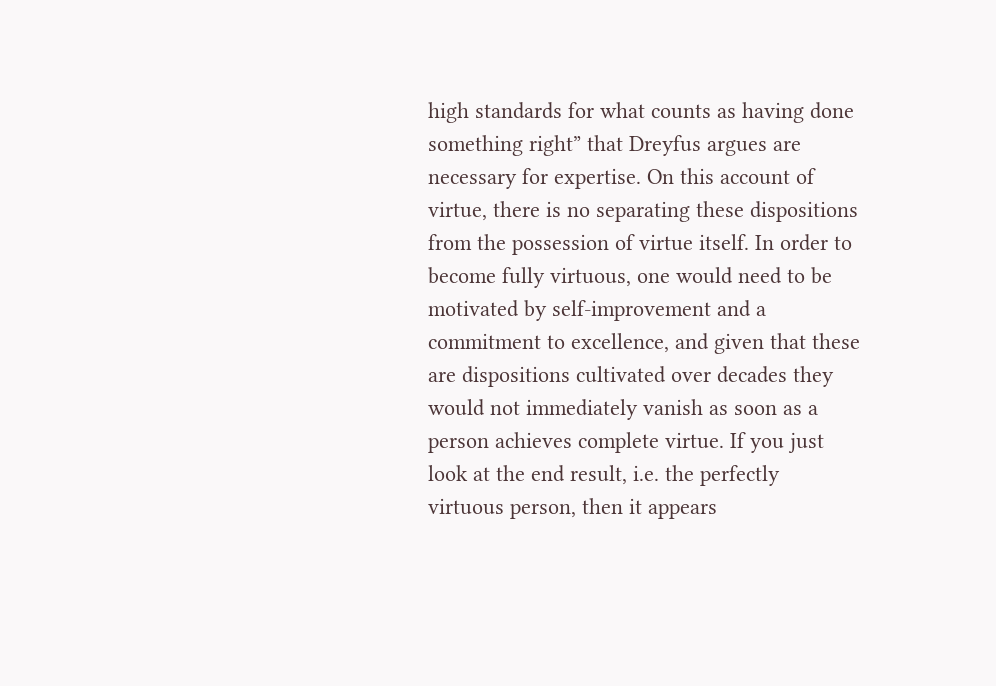high standards for what counts as having done something right” that Dreyfus argues are necessary for expertise. On this account of virtue, there is no separating these dispositions from the possession of virtue itself. In order to become fully virtuous, one would need to be motivated by self-improvement and a commitment to excellence, and given that these are dispositions cultivated over decades they would not immediately vanish as soon as a person achieves complete virtue. If you just look at the end result, i.e. the perfectly virtuous person, then it appears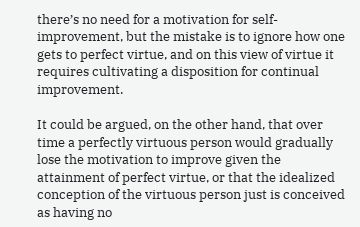there’s no need for a motivation for self-improvement, but the mistake is to ignore how one gets to perfect virtue, and on this view of virtue it requires cultivating a disposition for continual improvement.

It could be argued, on the other hand, that over time a perfectly virtuous person would gradually lose the motivation to improve given the attainment of perfect virtue, or that the idealized conception of the virtuous person just is conceived as having no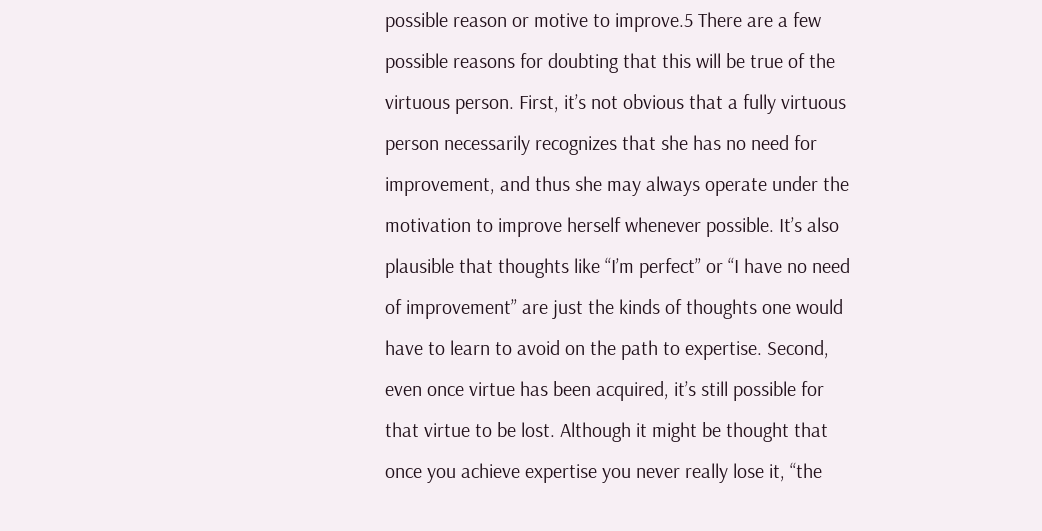possible reason or motive to improve.5 There are a few possible reasons for doubting that this will be true of the virtuous person. First, it’s not obvious that a fully virtuous person necessarily recognizes that she has no need for improvement, and thus she may always operate under the motivation to improve herself whenever possible. It’s also plausible that thoughts like “I’m perfect” or “I have no need of improvement” are just the kinds of thoughts one would have to learn to avoid on the path to expertise. Second, even once virtue has been acquired, it’s still possible for that virtue to be lost. Although it might be thought that once you achieve expertise you never really lose it, “the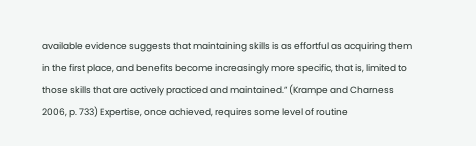available evidence suggests that maintaining skills is as effortful as acquiring them in the first place, and benefits become increasingly more specific, that is, limited to those skills that are actively practiced and maintained.” (Krampe and Charness 2006, p. 733) Expertise, once achieved, requires some level of routine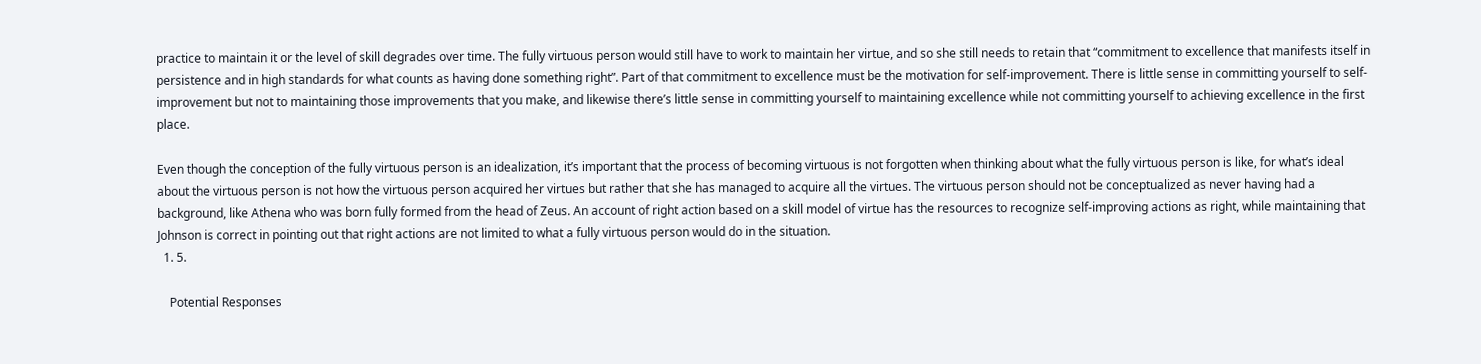practice to maintain it or the level of skill degrades over time. The fully virtuous person would still have to work to maintain her virtue, and so she still needs to retain that “commitment to excellence that manifests itself in persistence and in high standards for what counts as having done something right”. Part of that commitment to excellence must be the motivation for self-improvement. There is little sense in committing yourself to self-improvement but not to maintaining those improvements that you make, and likewise there’s little sense in committing yourself to maintaining excellence while not committing yourself to achieving excellence in the first place.

Even though the conception of the fully virtuous person is an idealization, it’s important that the process of becoming virtuous is not forgotten when thinking about what the fully virtuous person is like, for what’s ideal about the virtuous person is not how the virtuous person acquired her virtues but rather that she has managed to acquire all the virtues. The virtuous person should not be conceptualized as never having had a background, like Athena who was born fully formed from the head of Zeus. An account of right action based on a skill model of virtue has the resources to recognize self-improving actions as right, while maintaining that Johnson is correct in pointing out that right actions are not limited to what a fully virtuous person would do in the situation.
  1. 5.

    Potential Responses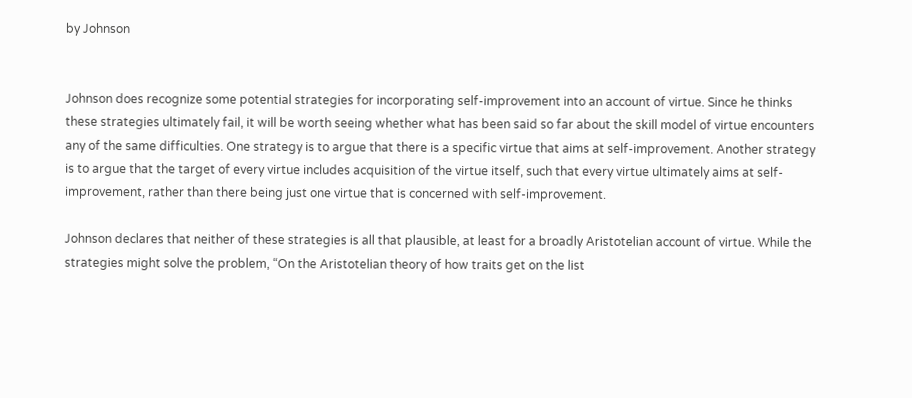by Johnson


Johnson does recognize some potential strategies for incorporating self-improvement into an account of virtue. Since he thinks these strategies ultimately fail, it will be worth seeing whether what has been said so far about the skill model of virtue encounters any of the same difficulties. One strategy is to argue that there is a specific virtue that aims at self-improvement. Another strategy is to argue that the target of every virtue includes acquisition of the virtue itself, such that every virtue ultimately aims at self-improvement, rather than there being just one virtue that is concerned with self-improvement.

Johnson declares that neither of these strategies is all that plausible, at least for a broadly Aristotelian account of virtue. While the strategies might solve the problem, “On the Aristotelian theory of how traits get on the list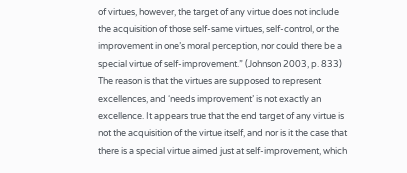of virtues, however, the target of any virtue does not include the acquisition of those self-same virtues, self-control, or the improvement in one’s moral perception, nor could there be a special virtue of self-improvement.” (Johnson 2003, p. 833) The reason is that the virtues are supposed to represent excellences, and ‘needs improvement’ is not exactly an excellence. It appears true that the end target of any virtue is not the acquisition of the virtue itself, and nor is it the case that there is a special virtue aimed just at self-improvement, which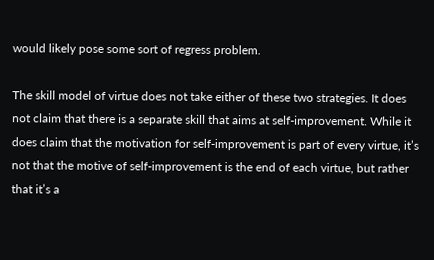would likely pose some sort of regress problem.

The skill model of virtue does not take either of these two strategies. It does not claim that there is a separate skill that aims at self-improvement. While it does claim that the motivation for self-improvement is part of every virtue, it’s not that the motive of self-improvement is the end of each virtue, but rather that it’s a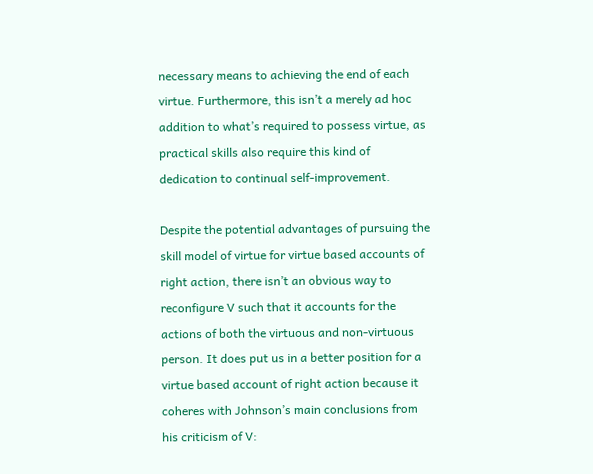necessary means to achieving the end of each virtue. Furthermore, this isn’t a merely ad hoc addition to what’s required to possess virtue, as practical skills also require this kind of dedication to continual self-improvement.

Despite the potential advantages of pursuing the skill model of virtue for virtue based accounts of right action, there isn’t an obvious way to reconfigure V such that it accounts for the actions of both the virtuous and non-virtuous person. It does put us in a better position for a virtue based account of right action because it coheres with Johnson’s main conclusions from his criticism of V: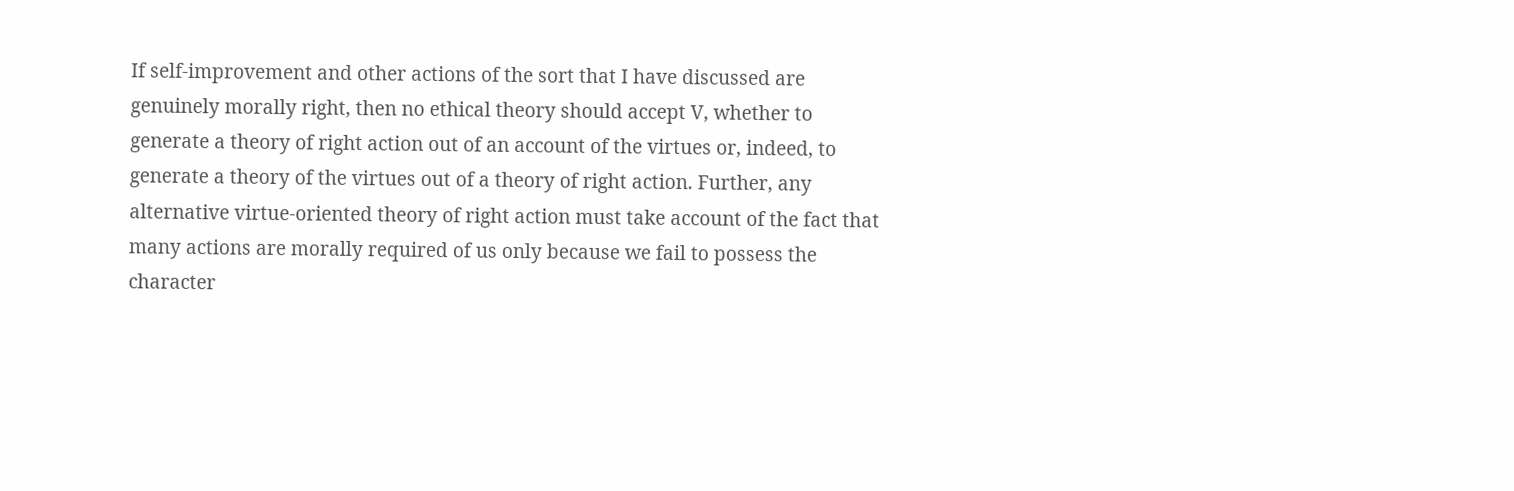If self-improvement and other actions of the sort that I have discussed are genuinely morally right, then no ethical theory should accept V, whether to generate a theory of right action out of an account of the virtues or, indeed, to generate a theory of the virtues out of a theory of right action. Further, any alternative virtue-oriented theory of right action must take account of the fact that many actions are morally required of us only because we fail to possess the character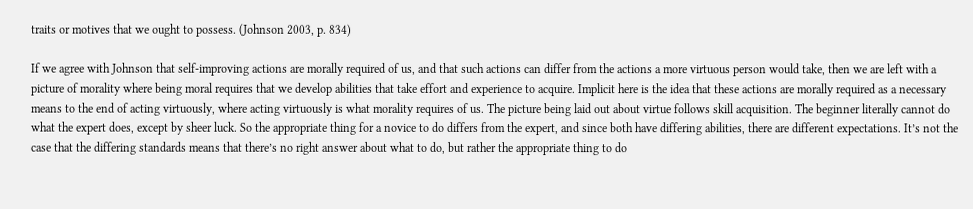traits or motives that we ought to possess. (Johnson 2003, p. 834)

If we agree with Johnson that self-improving actions are morally required of us, and that such actions can differ from the actions a more virtuous person would take, then we are left with a picture of morality where being moral requires that we develop abilities that take effort and experience to acquire. Implicit here is the idea that these actions are morally required as a necessary means to the end of acting virtuously, where acting virtuously is what morality requires of us. The picture being laid out about virtue follows skill acquisition. The beginner literally cannot do what the expert does, except by sheer luck. So the appropriate thing for a novice to do differs from the expert, and since both have differing abilities, there are different expectations. It’s not the case that the differing standards means that there’s no right answer about what to do, but rather the appropriate thing to do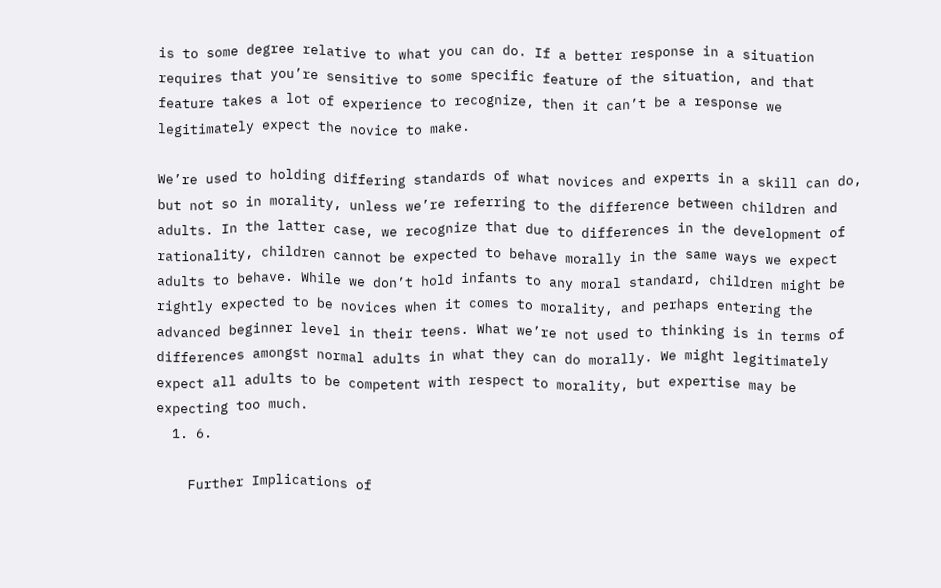is to some degree relative to what you can do. If a better response in a situation requires that you’re sensitive to some specific feature of the situation, and that feature takes a lot of experience to recognize, then it can’t be a response we legitimately expect the novice to make.

We’re used to holding differing standards of what novices and experts in a skill can do, but not so in morality, unless we’re referring to the difference between children and adults. In the latter case, we recognize that due to differences in the development of rationality, children cannot be expected to behave morally in the same ways we expect adults to behave. While we don’t hold infants to any moral standard, children might be rightly expected to be novices when it comes to morality, and perhaps entering the advanced beginner level in their teens. What we’re not used to thinking is in terms of differences amongst normal adults in what they can do morally. We might legitimately expect all adults to be competent with respect to morality, but expertise may be expecting too much.
  1. 6.

    Further Implications of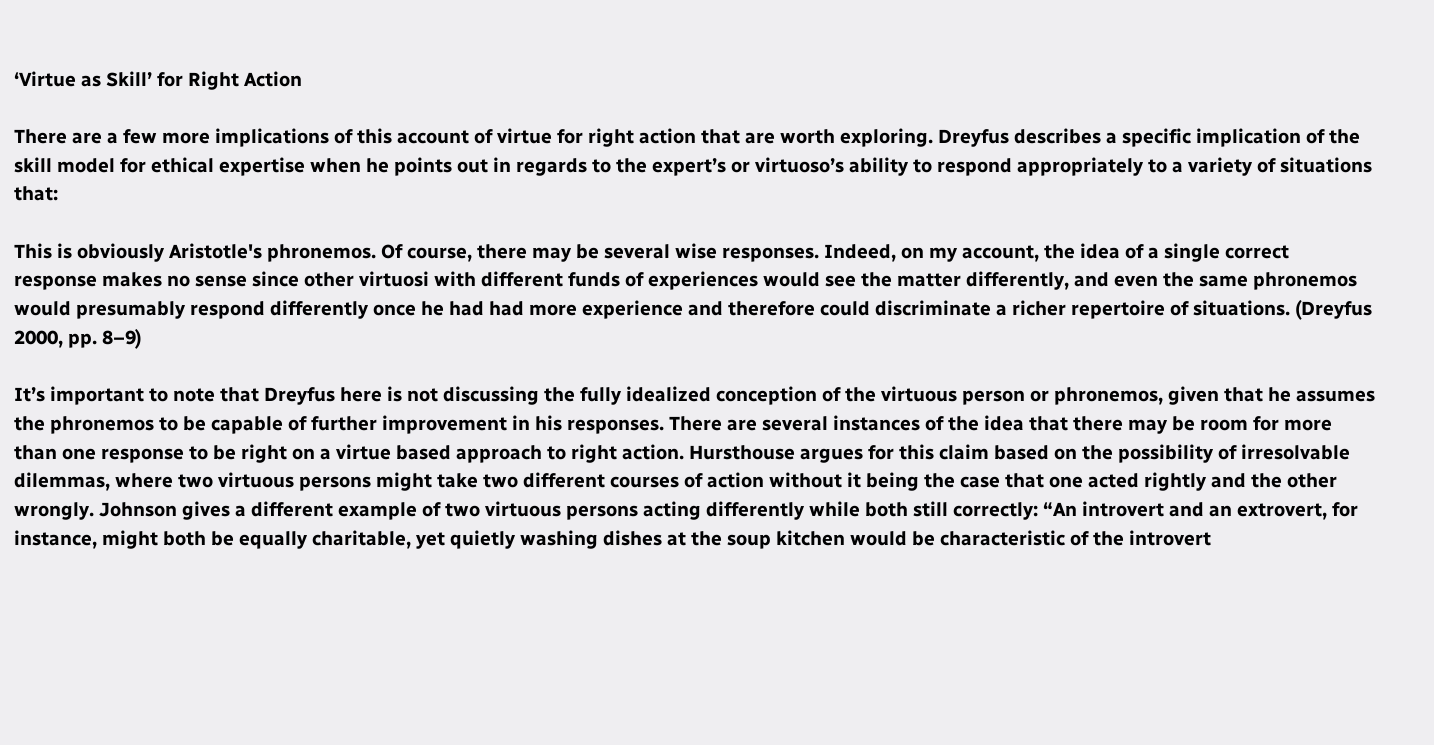‘Virtue as Skill’ for Right Action

There are a few more implications of this account of virtue for right action that are worth exploring. Dreyfus describes a specific implication of the skill model for ethical expertise when he points out in regards to the expert’s or virtuoso’s ability to respond appropriately to a variety of situations that:

This is obviously Aristotle's phronemos. Of course, there may be several wise responses. Indeed, on my account, the idea of a single correct response makes no sense since other virtuosi with different funds of experiences would see the matter differently, and even the same phronemos would presumably respond differently once he had had more experience and therefore could discriminate a richer repertoire of situations. (Dreyfus 2000, pp. 8–9)

It’s important to note that Dreyfus here is not discussing the fully idealized conception of the virtuous person or phronemos, given that he assumes the phronemos to be capable of further improvement in his responses. There are several instances of the idea that there may be room for more than one response to be right on a virtue based approach to right action. Hursthouse argues for this claim based on the possibility of irresolvable dilemmas, where two virtuous persons might take two different courses of action without it being the case that one acted rightly and the other wrongly. Johnson gives a different example of two virtuous persons acting differently while both still correctly: “An introvert and an extrovert, for instance, might both be equally charitable, yet quietly washing dishes at the soup kitchen would be characteristic of the introvert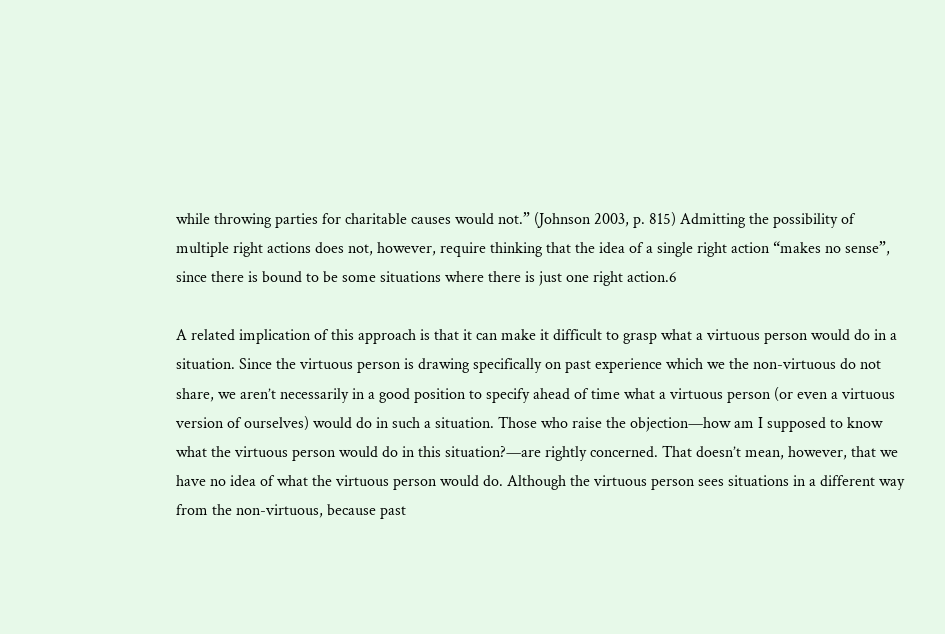while throwing parties for charitable causes would not.” (Johnson 2003, p. 815) Admitting the possibility of multiple right actions does not, however, require thinking that the idea of a single right action “makes no sense”, since there is bound to be some situations where there is just one right action.6

A related implication of this approach is that it can make it difficult to grasp what a virtuous person would do in a situation. Since the virtuous person is drawing specifically on past experience which we the non-virtuous do not share, we aren’t necessarily in a good position to specify ahead of time what a virtuous person (or even a virtuous version of ourselves) would do in such a situation. Those who raise the objection—how am I supposed to know what the virtuous person would do in this situation?—are rightly concerned. That doesn’t mean, however, that we have no idea of what the virtuous person would do. Although the virtuous person sees situations in a different way from the non-virtuous, because past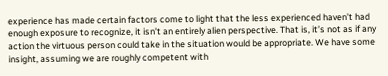experience has made certain factors come to light that the less experienced haven’t had enough exposure to recognize, it isn’t an entirely alien perspective. That is, it’s not as if any action the virtuous person could take in the situation would be appropriate. We have some insight, assuming we are roughly competent with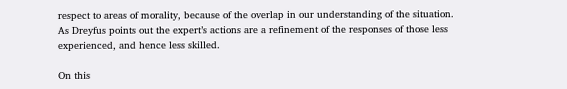respect to areas of morality, because of the overlap in our understanding of the situation. As Dreyfus points out the expert’s actions are a refinement of the responses of those less experienced, and hence less skilled.

On this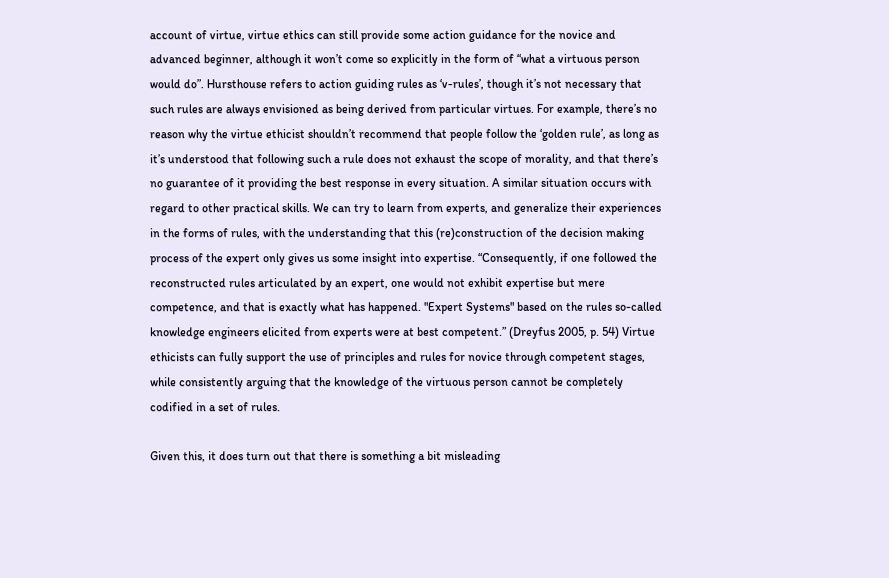account of virtue, virtue ethics can still provide some action guidance for the novice and advanced beginner, although it won’t come so explicitly in the form of “what a virtuous person would do”. Hursthouse refers to action guiding rules as ‘v-rules’, though it’s not necessary that such rules are always envisioned as being derived from particular virtues. For example, there’s no reason why the virtue ethicist shouldn’t recommend that people follow the ‘golden rule’, as long as it’s understood that following such a rule does not exhaust the scope of morality, and that there’s no guarantee of it providing the best response in every situation. A similar situation occurs with regard to other practical skills. We can try to learn from experts, and generalize their experiences in the forms of rules, with the understanding that this (re)construction of the decision making process of the expert only gives us some insight into expertise. “Consequently, if one followed the reconstructed rules articulated by an expert, one would not exhibit expertise but mere competence, and that is exactly what has happened. "Expert Systems" based on the rules so-called knowledge engineers elicited from experts were at best competent.” (Dreyfus 2005, p. 54) Virtue ethicists can fully support the use of principles and rules for novice through competent stages, while consistently arguing that the knowledge of the virtuous person cannot be completely codified in a set of rules.

Given this, it does turn out that there is something a bit misleading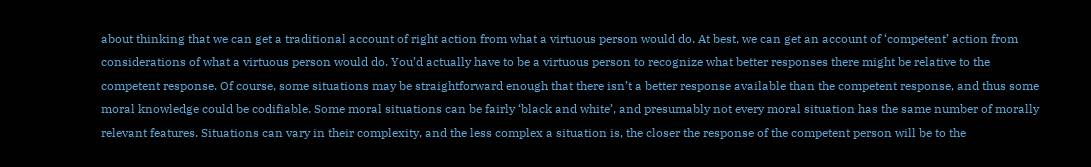about thinking that we can get a traditional account of right action from what a virtuous person would do. At best, we can get an account of ‘competent’ action from considerations of what a virtuous person would do. You’d actually have to be a virtuous person to recognize what better responses there might be relative to the competent response. Of course, some situations may be straightforward enough that there isn’t a better response available than the competent response, and thus some moral knowledge could be codifiable. Some moral situations can be fairly ‘black and white’, and presumably not every moral situation has the same number of morally relevant features. Situations can vary in their complexity, and the less complex a situation is, the closer the response of the competent person will be to the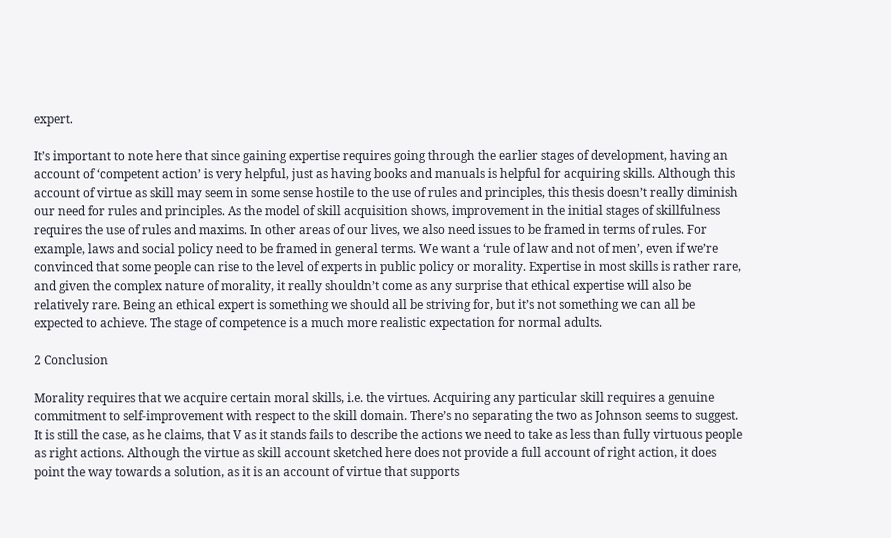expert.

It’s important to note here that since gaining expertise requires going through the earlier stages of development, having an account of ‘competent action’ is very helpful, just as having books and manuals is helpful for acquiring skills. Although this account of virtue as skill may seem in some sense hostile to the use of rules and principles, this thesis doesn’t really diminish our need for rules and principles. As the model of skill acquisition shows, improvement in the initial stages of skillfulness requires the use of rules and maxims. In other areas of our lives, we also need issues to be framed in terms of rules. For example, laws and social policy need to be framed in general terms. We want a ‘rule of law and not of men’, even if we’re convinced that some people can rise to the level of experts in public policy or morality. Expertise in most skills is rather rare, and given the complex nature of morality, it really shouldn’t come as any surprise that ethical expertise will also be relatively rare. Being an ethical expert is something we should all be striving for, but it’s not something we can all be expected to achieve. The stage of competence is a much more realistic expectation for normal adults.

2 Conclusion

Morality requires that we acquire certain moral skills, i.e. the virtues. Acquiring any particular skill requires a genuine commitment to self-improvement with respect to the skill domain. There’s no separating the two as Johnson seems to suggest. It is still the case, as he claims, that V as it stands fails to describe the actions we need to take as less than fully virtuous people as right actions. Although the virtue as skill account sketched here does not provide a full account of right action, it does point the way towards a solution, as it is an account of virtue that supports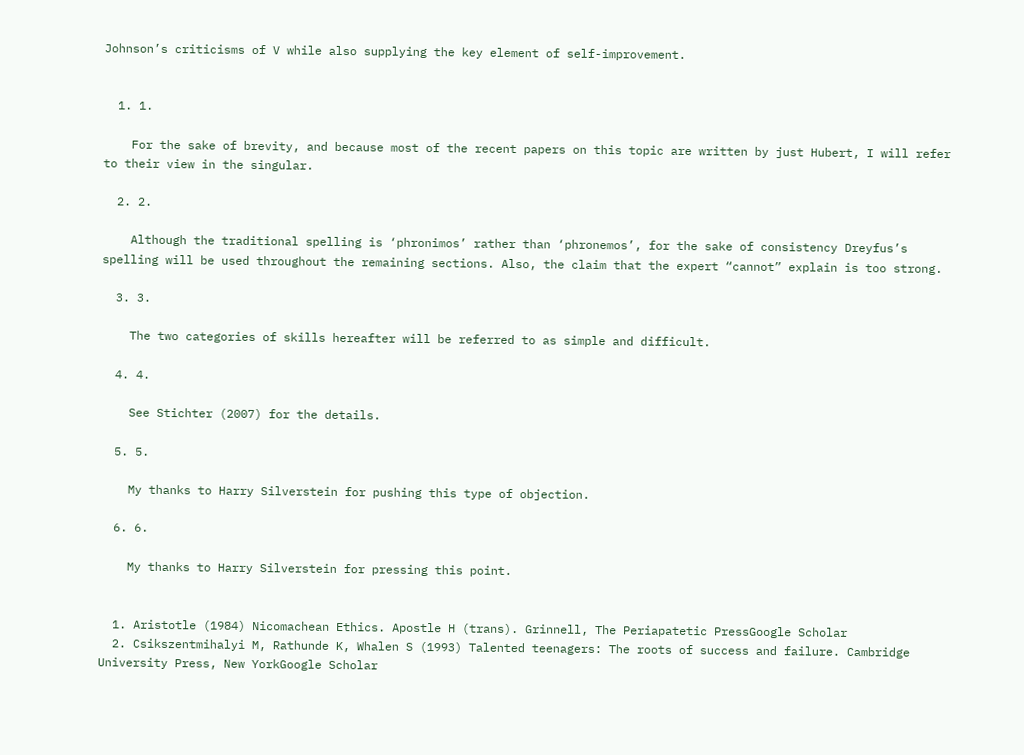Johnson’s criticisms of V while also supplying the key element of self-improvement.


  1. 1.

    For the sake of brevity, and because most of the recent papers on this topic are written by just Hubert, I will refer to their view in the singular.

  2. 2.

    Although the traditional spelling is ‘phronimos’ rather than ‘phronemos’, for the sake of consistency Dreyfus’s spelling will be used throughout the remaining sections. Also, the claim that the expert “cannot” explain is too strong.

  3. 3.

    The two categories of skills hereafter will be referred to as simple and difficult.

  4. 4.

    See Stichter (2007) for the details.

  5. 5.

    My thanks to Harry Silverstein for pushing this type of objection.

  6. 6.

    My thanks to Harry Silverstein for pressing this point.


  1. Aristotle (1984) Nicomachean Ethics. Apostle H (trans). Grinnell, The Periapatetic PressGoogle Scholar
  2. Csikszentmihalyi M, Rathunde K, Whalen S (1993) Talented teenagers: The roots of success and failure. Cambridge University Press, New YorkGoogle Scholar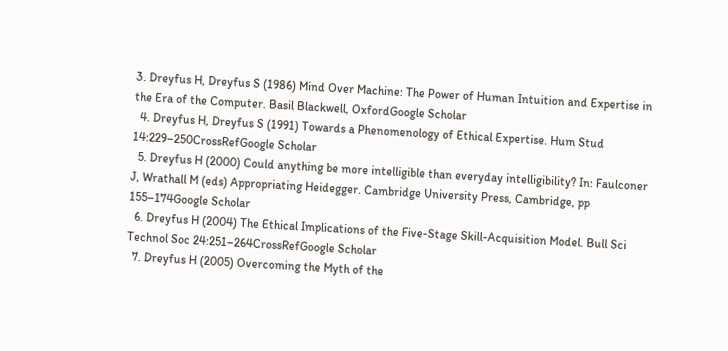3. Dreyfus H, Dreyfus S (1986) Mind Over Machine: The Power of Human Intuition and Expertise in the Era of the Computer. Basil Blackwell, OxfordGoogle Scholar
  4. Dreyfus H, Dreyfus S (1991) Towards a Phenomenology of Ethical Expertise. Hum Stud 14:229–250CrossRefGoogle Scholar
  5. Dreyfus H (2000) Could anything be more intelligible than everyday intelligibility? In: Faulconer J, Wrathall M (eds) Appropriating Heidegger. Cambridge University Press, Cambridge, pp 155–174Google Scholar
  6. Dreyfus H (2004) The Ethical Implications of the Five-Stage Skill-Acquisition Model. Bull Sci Technol Soc 24:251–264CrossRefGoogle Scholar
  7. Dreyfus H (2005) Overcoming the Myth of the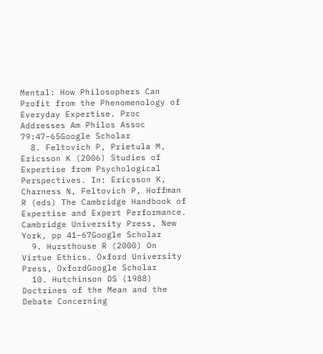Mental: How Philosophers Can Profit from the Phenomenology of Everyday Expertise. Proc Addresses Am Philos Assoc 79:47–65Google Scholar
  8. Feltovich P, Prietula M, Ericsson K (2006) Studies of Expertise from Psychological Perspectives. In: Ericsson K, Charness N, Feltovich P, Hoffman R (eds) The Cambridge Handbook of Expertise and Expert Performance. Cambridge University Press, New York, pp 41–67Google Scholar
  9. Hursthouse R (2000) On Virtue Ethics. Oxford University Press, OxfordGoogle Scholar
  10. Hutchinson DS (1988) Doctrines of the Mean and the Debate Concerning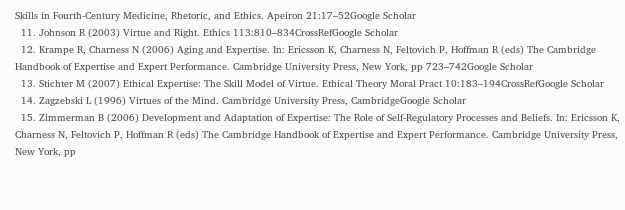Skills in Fourth-Century Medicine, Rhetoric, and Ethics. Apeiron 21:17–52Google Scholar
  11. Johnson R (2003) Virtue and Right. Ethics 113:810–834CrossRefGoogle Scholar
  12. Krampe R, Charness N (2006) Aging and Expertise. In: Ericsson K, Charness N, Feltovich P, Hoffman R (eds) The Cambridge Handbook of Expertise and Expert Performance. Cambridge University Press, New York, pp 723–742Google Scholar
  13. Stichter M (2007) Ethical Expertise: The Skill Model of Virtue. Ethical Theory Moral Pract 10:183–194CrossRefGoogle Scholar
  14. Zagzebski L (1996) Virtues of the Mind. Cambridge University Press, CambridgeGoogle Scholar
  15. Zimmerman B (2006) Development and Adaptation of Expertise: The Role of Self-Regulatory Processes and Beliefs. In: Ericsson K, Charness N, Feltovich P, Hoffman R (eds) The Cambridge Handbook of Expertise and Expert Performance. Cambridge University Press, New York, pp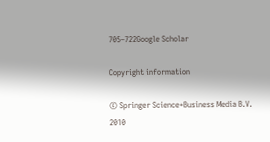705–722Google Scholar

Copyright information

© Springer Science+Business Media B.V. 2010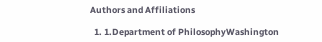Authors and Affiliations

  1. 1.Department of PhilosophyWashington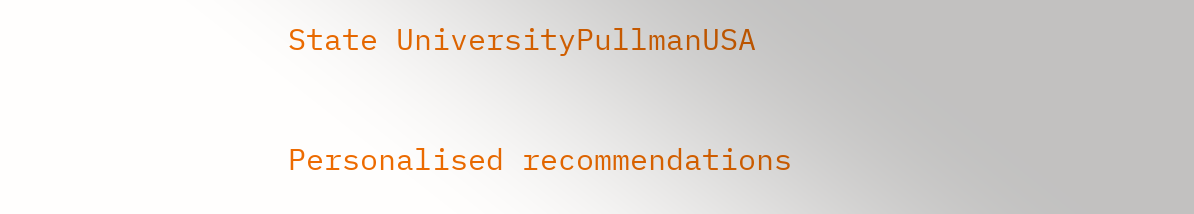State UniversityPullmanUSA

Personalised recommendations